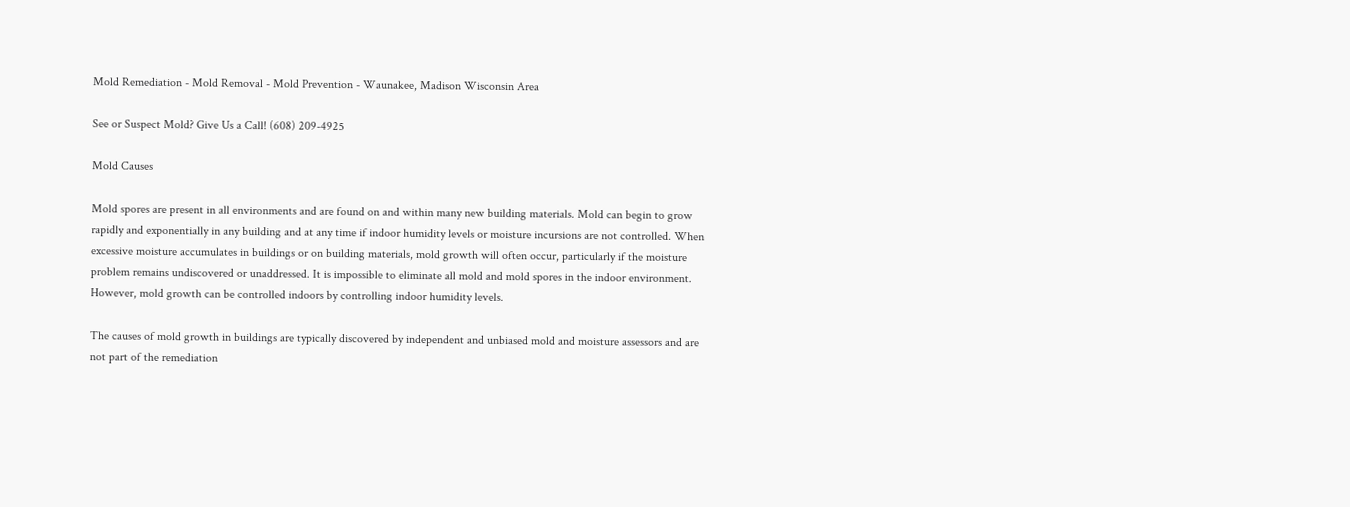Mold Remediation - Mold Removal - Mold Prevention - Waunakee, Madison Wisconsin Area

See or Suspect Mold? Give Us a Call! (608) 209-4925

Mold Causes

Mold spores are present in all environments and are found on and within many new building materials. Mold can begin to grow rapidly and exponentially in any building and at any time if indoor humidity levels or moisture incursions are not controlled. When excessive moisture accumulates in buildings or on building materials, mold growth will often occur, particularly if the moisture problem remains undiscovered or unaddressed. It is impossible to eliminate all mold and mold spores in the indoor environment. However, mold growth can be controlled indoors by controlling indoor humidity levels.

The causes of mold growth in buildings are typically discovered by independent and unbiased mold and moisture assessors and are not part of the remediation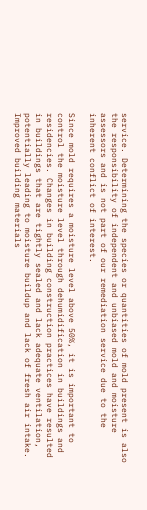service. Determining the species or quantities of mold present is also the responsibility of independent and unbiased mold and moisture assessors and is not part of our remediation service due to the inherent conflict of interest.

Since mold requires a moisture level above 50%, it is important to control the moisture level through dehumidification in buildings and residencies. Changes in building construction practices have resulted in buildings that are tightly sealed and lack adequate ventilation, potentially leading to moisture buildup and lack of fresh air intake. Improved building materials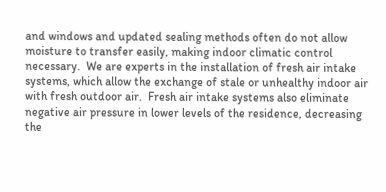and windows and updated sealing methods often do not allow moisture to transfer easily, making indoor climatic control necessary.  We are experts in the installation of fresh air intake systems, which allow the exchange of stale or unhealthy indoor air with fresh outdoor air.  Fresh air intake systems also eliminate negative air pressure in lower levels of the residence, decreasing the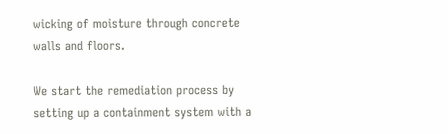wicking of moisture through concrete walls and floors.

We start the remediation process by setting up a containment system with a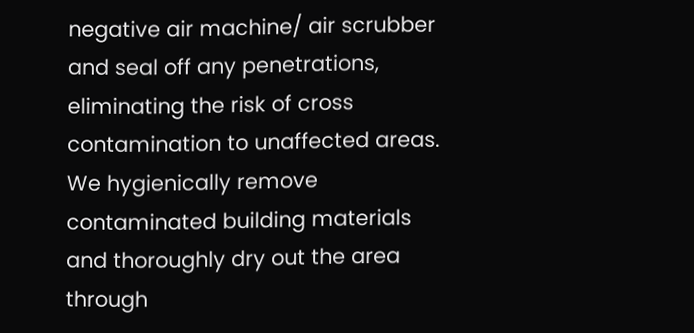negative air machine/ air scrubber and seal off any penetrations, eliminating the risk of cross contamination to unaffected areas. We hygienically remove contaminated building materials and thoroughly dry out the area through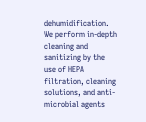dehumidification. We perform in-depth cleaning and sanitizing by the use of HEPA filtration, cleaning solutions, and anti-microbial agents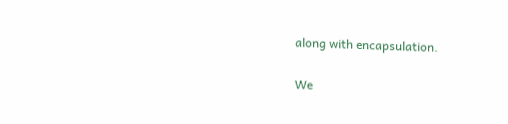along with encapsulation.

We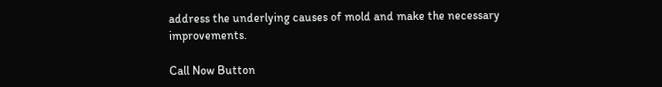address the underlying causes of mold and make the necessary improvements.

Call Now Button